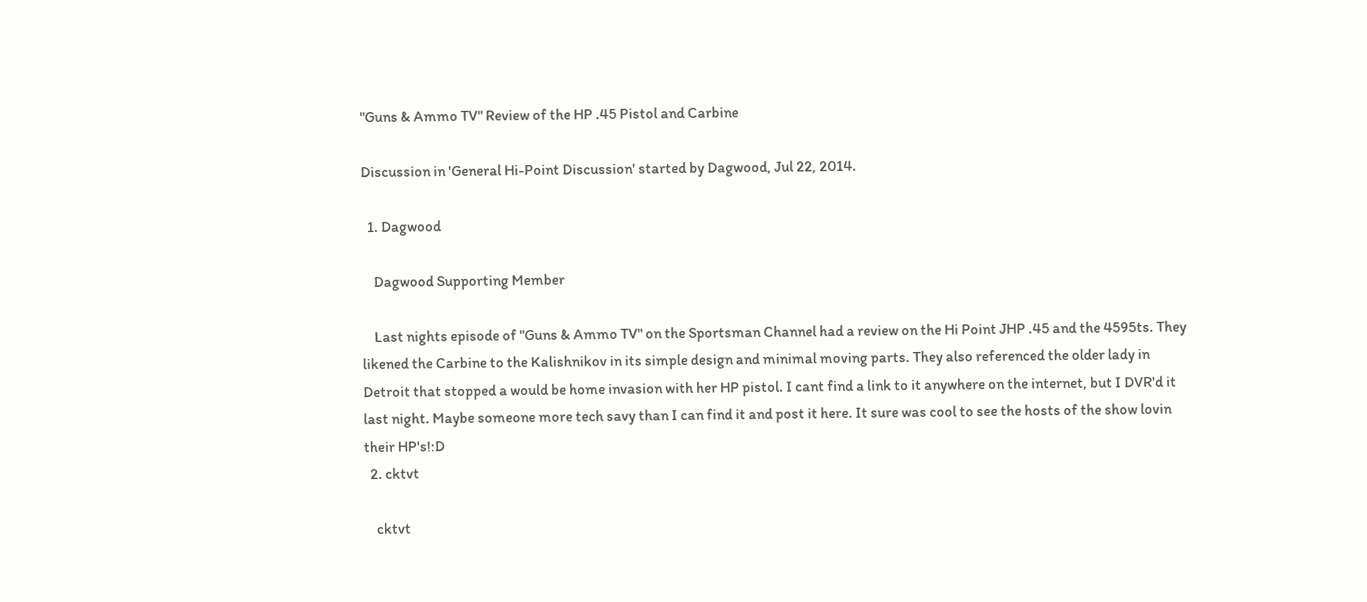"Guns & Ammo TV" Review of the HP .45 Pistol and Carbine

Discussion in 'General Hi-Point Discussion' started by Dagwood, Jul 22, 2014.

  1. Dagwood

    Dagwood Supporting Member

    Last nights episode of "Guns & Ammo TV" on the Sportsman Channel had a review on the Hi Point JHP .45 and the 4595ts. They likened the Carbine to the Kalishnikov in its simple design and minimal moving parts. They also referenced the older lady in Detroit that stopped a would be home invasion with her HP pistol. I cant find a link to it anywhere on the internet, but I DVR'd it last night. Maybe someone more tech savy than I can find it and post it here. It sure was cool to see the hosts of the show lovin their HP's!:D
  2. cktvt

    cktvt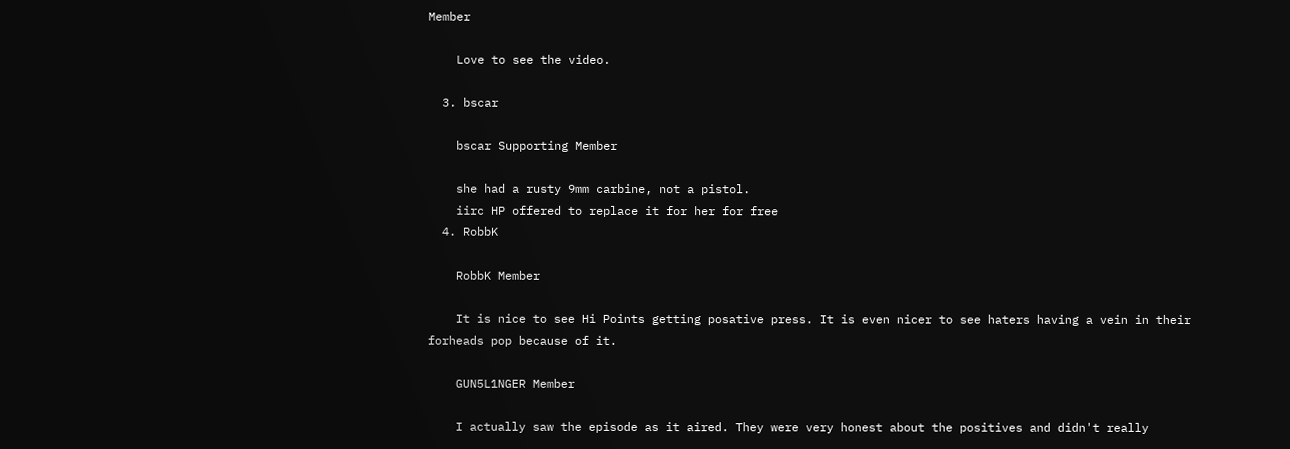Member

    Love to see the video.

  3. bscar

    bscar Supporting Member

    she had a rusty 9mm carbine, not a pistol.
    iirc HP offered to replace it for her for free
  4. RobbK

    RobbK Member

    It is nice to see Hi Points getting posative press. It is even nicer to see haters having a vein in their forheads pop because of it.

    GUN5L1NGER Member

    I actually saw the episode as it aired. They were very honest about the positives and didn't really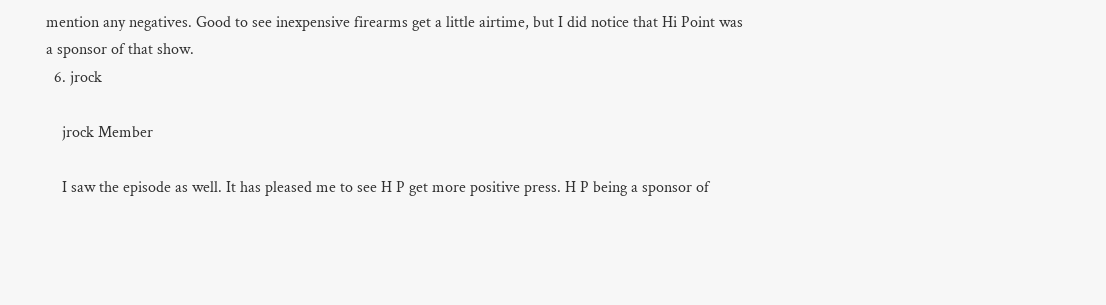mention any negatives. Good to see inexpensive firearms get a little airtime, but I did notice that Hi Point was a sponsor of that show.
  6. jrock

    jrock Member

    I saw the episode as well. It has pleased me to see H P get more positive press. H P being a sponsor of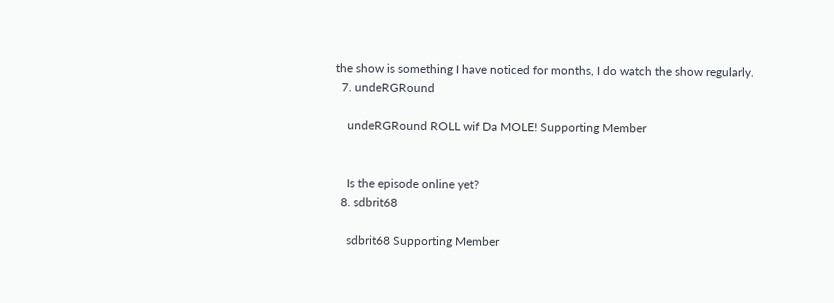the show is something I have noticed for months, I do watch the show regularly.
  7. undeRGRound

    undeRGRound ROLL wif Da MOLE! Supporting Member


    Is the episode online yet?
  8. sdbrit68

    sdbrit68 Supporting Member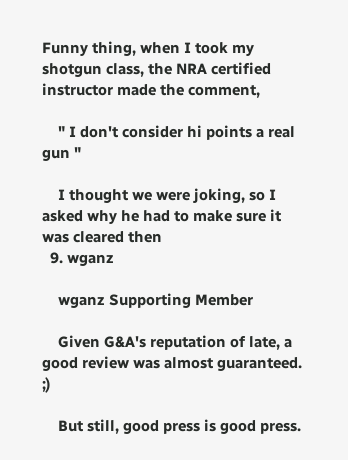Funny thing, when I took my shotgun class, the NRA certified instructor made the comment,

    " I don't consider hi points a real gun "

    I thought we were joking, so I asked why he had to make sure it was cleared then
  9. wganz

    wganz Supporting Member

    Given G&A's reputation of late, a good review was almost guaranteed. ;)

    But still, good press is good press.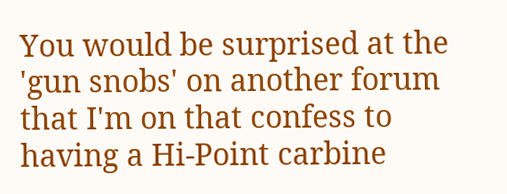You would be surprised at the 'gun snobs' on another forum that I'm on that confess to having a Hi-Point carbine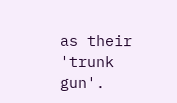as their 'trunk gun'.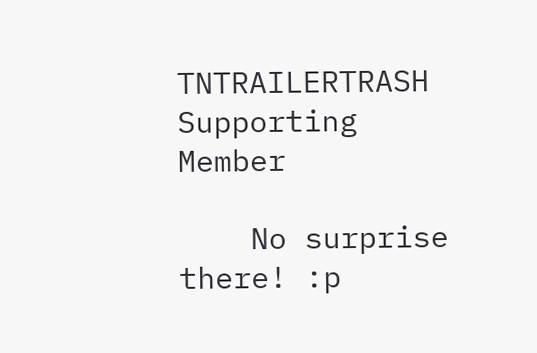TNTRAILERTRASH Supporting Member

    No surprise there! :p